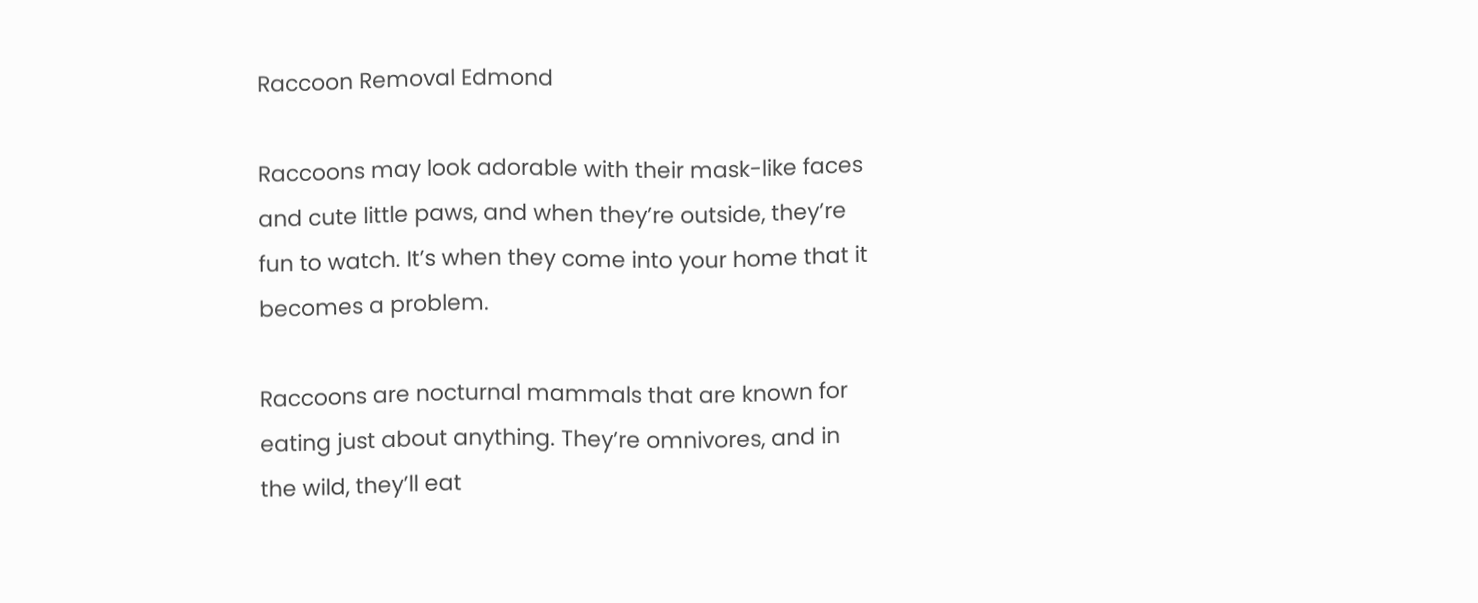Raccoon Removal Edmond

Raccoons may look adorable with their mask-like faces and cute little paws, and when they’re outside, they’re fun to watch. It’s when they come into your home that it becomes a problem.

Raccoons are nocturnal mammals that are known for eating just about anything. They’re omnivores, and in the wild, they’ll eat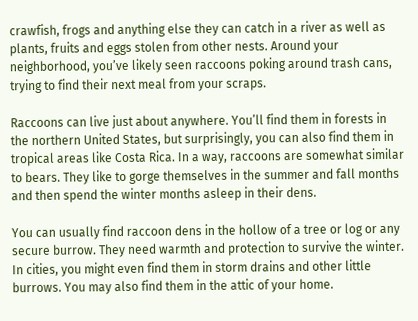crawfish, frogs and anything else they can catch in a river as well as plants, fruits and eggs stolen from other nests. Around your neighborhood, you’ve likely seen raccoons poking around trash cans, trying to find their next meal from your scraps.

Raccoons can live just about anywhere. You’ll find them in forests in the northern United States, but surprisingly, you can also find them in tropical areas like Costa Rica. In a way, raccoons are somewhat similar to bears. They like to gorge themselves in the summer and fall months and then spend the winter months asleep in their dens.

You can usually find raccoon dens in the hollow of a tree or log or any secure burrow. They need warmth and protection to survive the winter. In cities, you might even find them in storm drains and other little burrows. You may also find them in the attic of your home.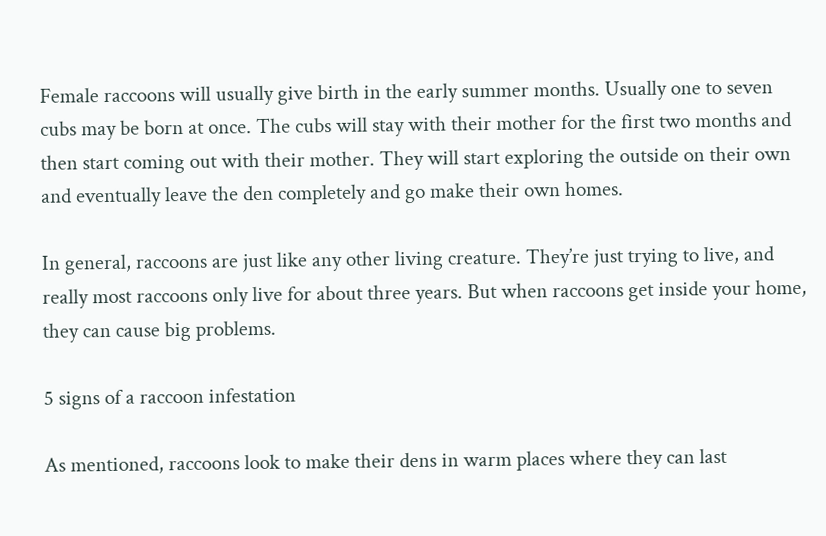Female raccoons will usually give birth in the early summer months. Usually one to seven cubs may be born at once. The cubs will stay with their mother for the first two months and then start coming out with their mother. They will start exploring the outside on their own and eventually leave the den completely and go make their own homes.

In general, raccoons are just like any other living creature. They’re just trying to live, and really most raccoons only live for about three years. But when raccoons get inside your home, they can cause big problems.

5 signs of a raccoon infestation

As mentioned, raccoons look to make their dens in warm places where they can last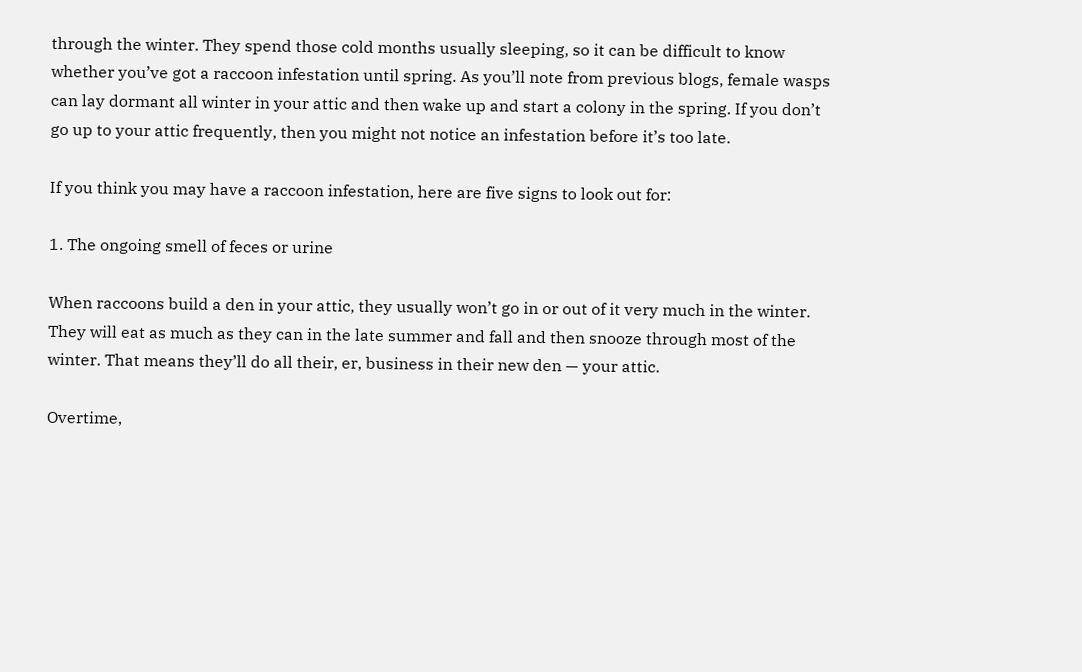through the winter. They spend those cold months usually sleeping, so it can be difficult to know whether you’ve got a raccoon infestation until spring. As you’ll note from previous blogs, female wasps can lay dormant all winter in your attic and then wake up and start a colony in the spring. If you don’t go up to your attic frequently, then you might not notice an infestation before it’s too late.

If you think you may have a raccoon infestation, here are five signs to look out for:

1. The ongoing smell of feces or urine

When raccoons build a den in your attic, they usually won’t go in or out of it very much in the winter. They will eat as much as they can in the late summer and fall and then snooze through most of the winter. That means they’ll do all their, er, business in their new den — your attic.

Overtime,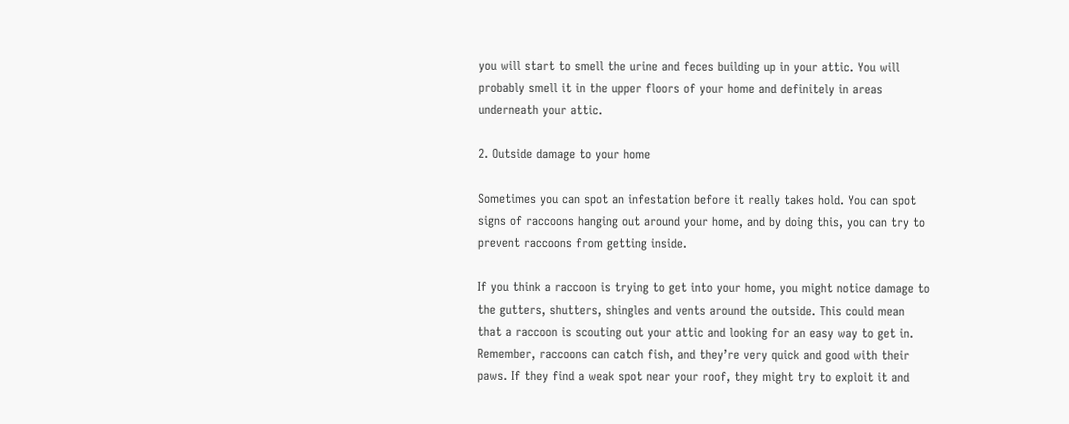you will start to smell the urine and feces building up in your attic. You will probably smell it in the upper floors of your home and definitely in areas underneath your attic.

2. Outside damage to your home

Sometimes you can spot an infestation before it really takes hold. You can spot signs of raccoons hanging out around your home, and by doing this, you can try to prevent raccoons from getting inside.

If you think a raccoon is trying to get into your home, you might notice damage to the gutters, shutters, shingles and vents around the outside. This could mean that a raccoon is scouting out your attic and looking for an easy way to get in. Remember, raccoons can catch fish, and they’re very quick and good with their paws. If they find a weak spot near your roof, they might try to exploit it and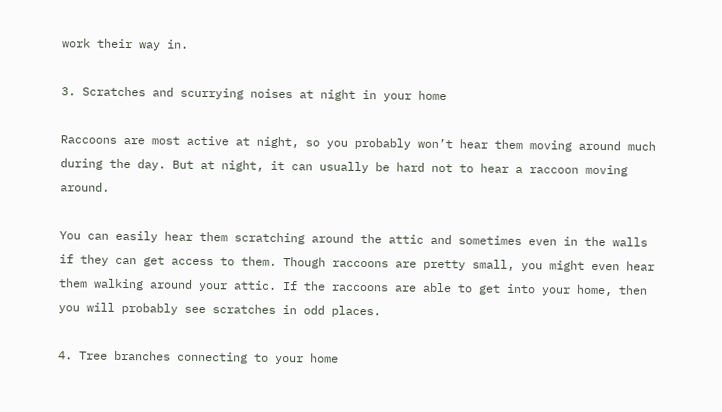work their way in.

3. Scratches and scurrying noises at night in your home

Raccoons are most active at night, so you probably won’t hear them moving around much during the day. But at night, it can usually be hard not to hear a raccoon moving around.

You can easily hear them scratching around the attic and sometimes even in the walls if they can get access to them. Though raccoons are pretty small, you might even hear them walking around your attic. If the raccoons are able to get into your home, then you will probably see scratches in odd places.

4. Tree branches connecting to your home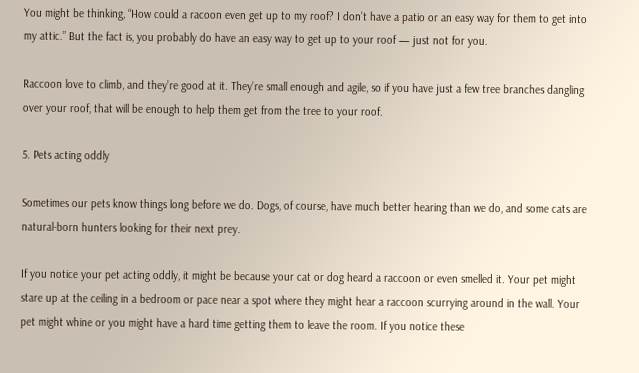You might be thinking, “How could a racoon even get up to my roof? I don’t have a patio or an easy way for them to get into my attic.” But the fact is, you probably do have an easy way to get up to your roof — just not for you.

Raccoon love to climb, and they’re good at it. They’re small enough and agile, so if you have just a few tree branches dangling over your roof, that will be enough to help them get from the tree to your roof.

5. Pets acting oddly

Sometimes our pets know things long before we do. Dogs, of course, have much better hearing than we do, and some cats are natural-born hunters looking for their next prey.

If you notice your pet acting oddly, it might be because your cat or dog heard a raccoon or even smelled it. Your pet might stare up at the ceiling in a bedroom or pace near a spot where they might hear a raccoon scurrying around in the wall. Your pet might whine or you might have a hard time getting them to leave the room. If you notice these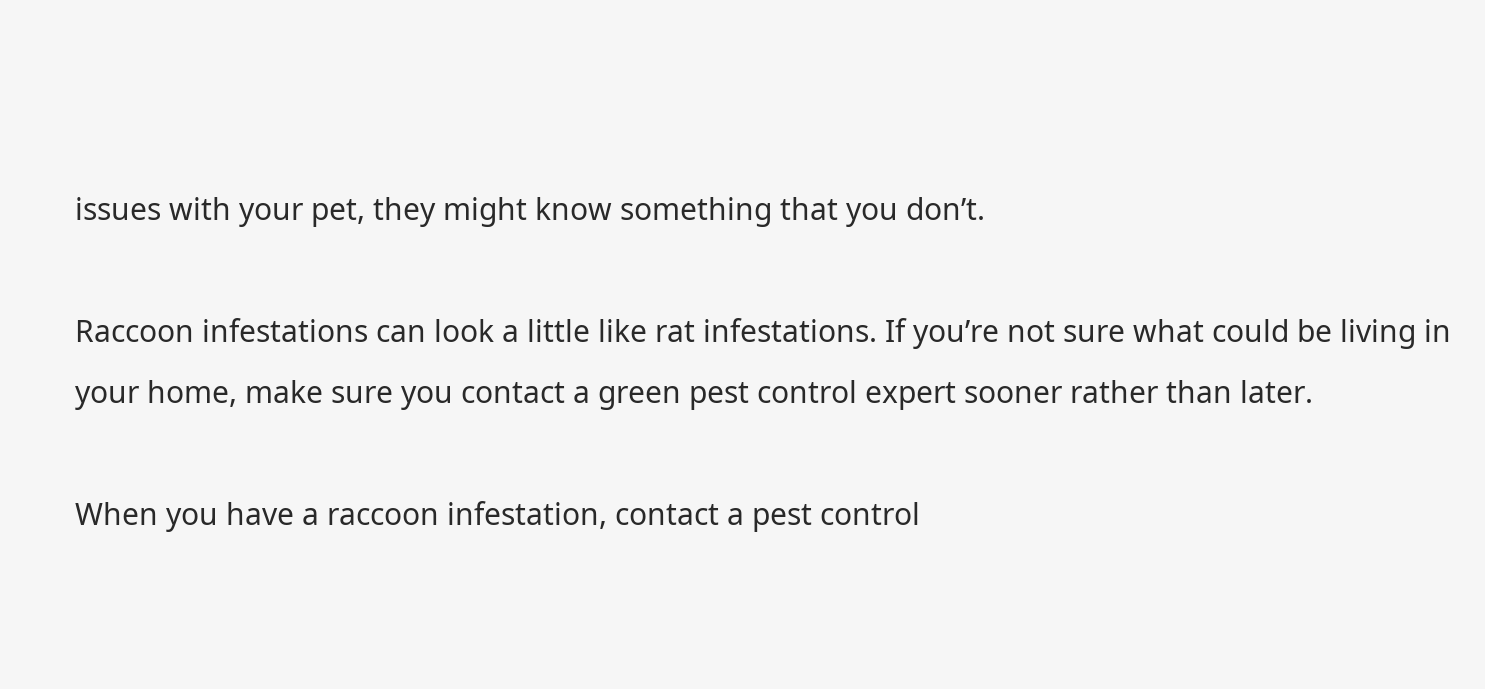issues with your pet, they might know something that you don’t.

Raccoon infestations can look a little like rat infestations. If you’re not sure what could be living in your home, make sure you contact a green pest control expert sooner rather than later.

When you have a raccoon infestation, contact a pest control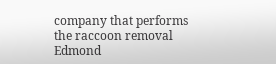company that performs the raccoon removal Edmond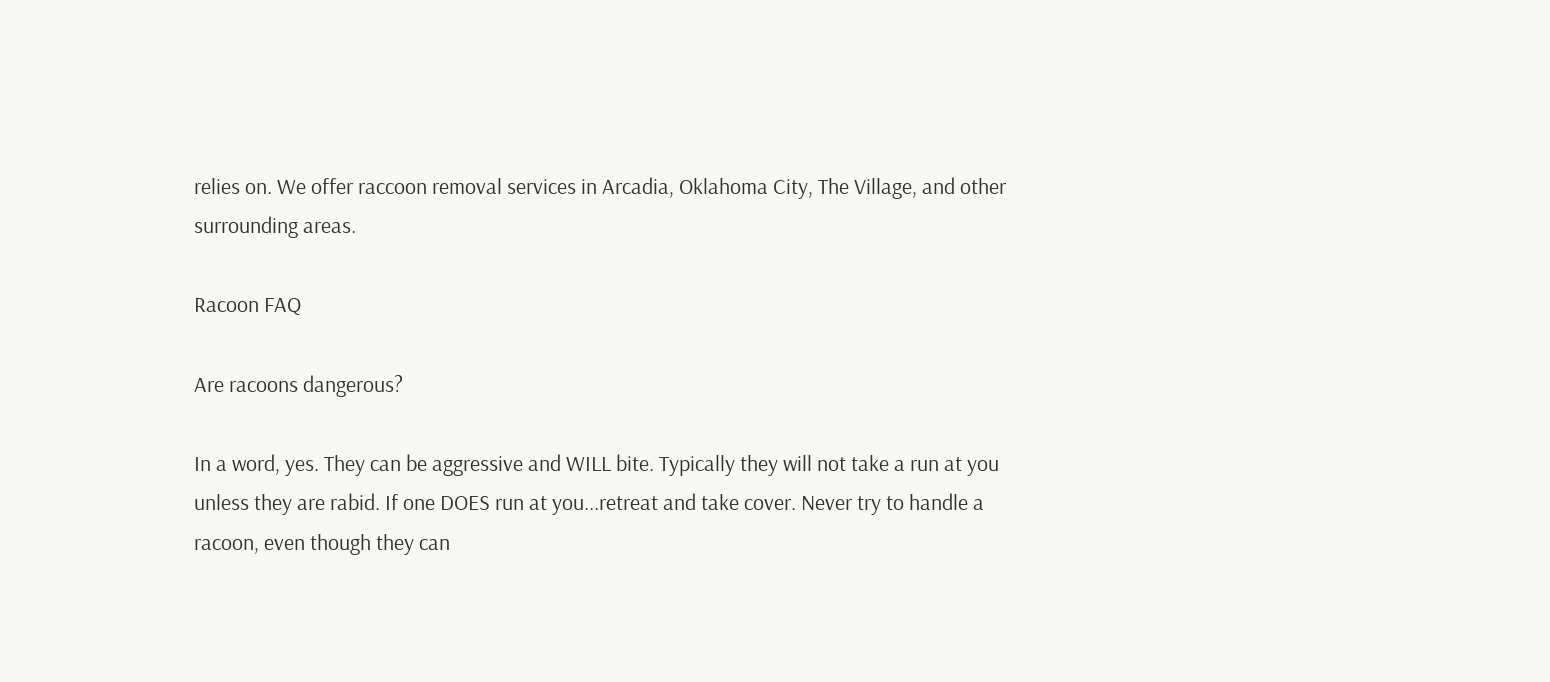relies on. We offer raccoon removal services in Arcadia, Oklahoma City, The Village, and other surrounding areas.

Racoon FAQ

Are racoons dangerous?

In a word, yes. They can be aggressive and WILL bite. Typically they will not take a run at you unless they are rabid. If one DOES run at you...retreat and take cover. Never try to handle a racoon, even though they can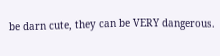be darn cute, they can be VERY dangerous.